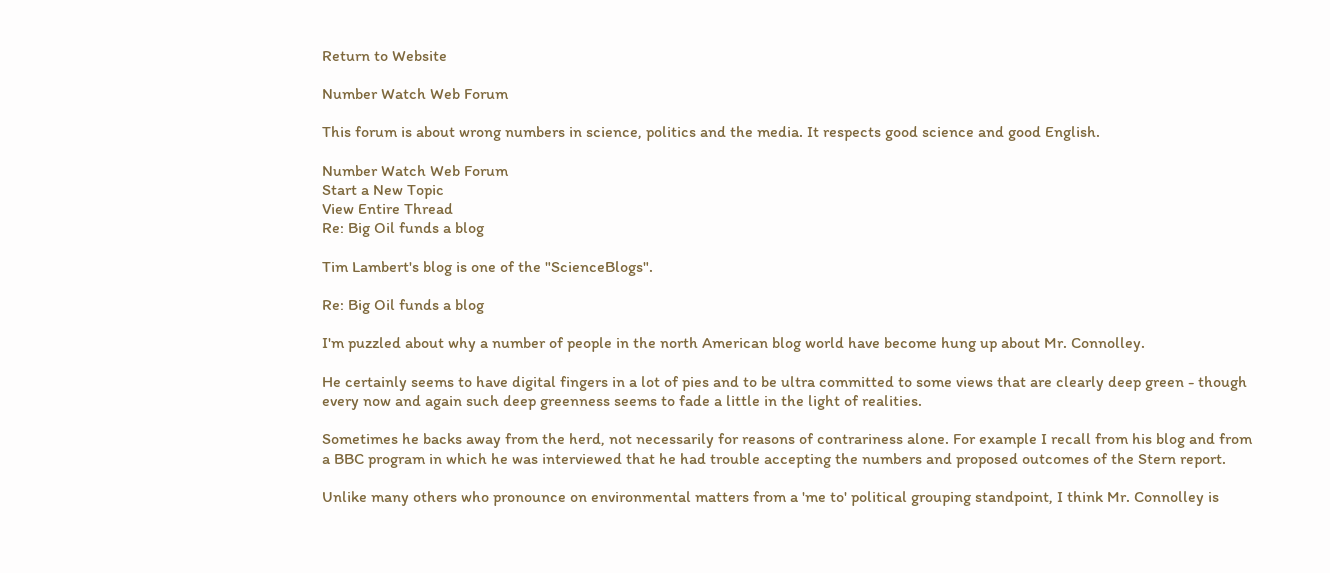Return to Website

Number Watch Web Forum

This forum is about wrong numbers in science, politics and the media. It respects good science and good English.

Number Watch Web Forum
Start a New Topic
View Entire Thread
Re: Big Oil funds a blog

Tim Lambert's blog is one of the "ScienceBlogs".

Re: Big Oil funds a blog

I'm puzzled about why a number of people in the north American blog world have become hung up about Mr. Connolley.

He certainly seems to have digital fingers in a lot of pies and to be ultra committed to some views that are clearly deep green - though every now and again such deep greenness seems to fade a little in the light of realities.

Sometimes he backs away from the herd, not necessarily for reasons of contrariness alone. For example I recall from his blog and from a BBC program in which he was interviewed that he had trouble accepting the numbers and proposed outcomes of the Stern report.

Unlike many others who pronounce on environmental matters from a 'me to' political grouping standpoint, I think Mr. Connolley is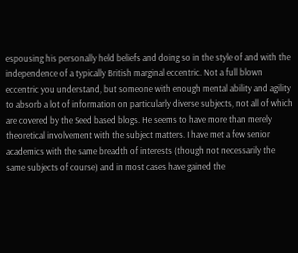espousing his personally held beliefs and doing so in the style of and with the independence of a typically British marginal eccentric. Not a full blown eccentric you understand, but someone with enough mental ability and agility to absorb a lot of information on particularly diverse subjects, not all of which are covered by the Seed based blogs. He seems to have more than merely theoretical involvement with the subject matters. I have met a few senior academics with the same breadth of interests (though not necessarily the same subjects of course) and in most cases have gained the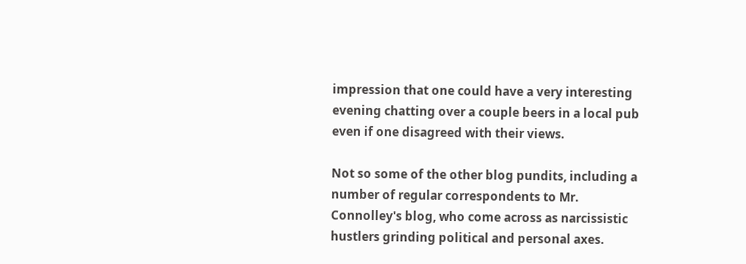impression that one could have a very interesting evening chatting over a couple beers in a local pub even if one disagreed with their views.

Not so some of the other blog pundits, including a number of regular correspondents to Mr. Connolley's blog, who come across as narcissistic hustlers grinding political and personal axes.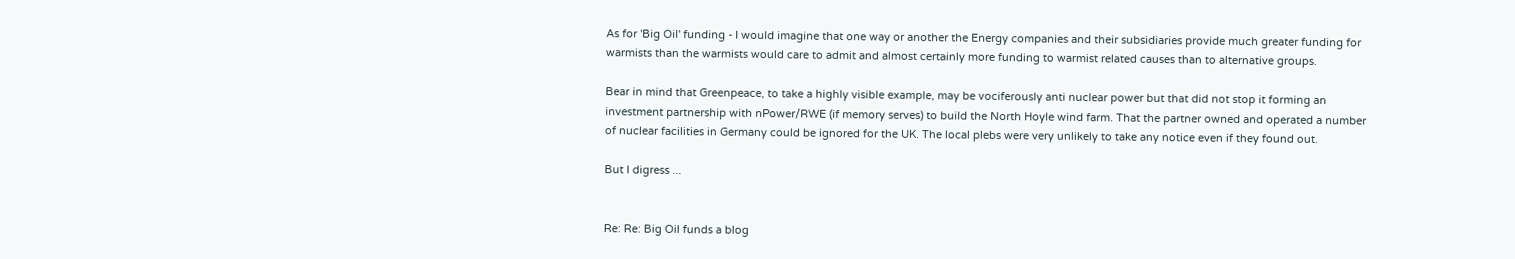As for 'Big Oil' funding - I would imagine that one way or another the Energy companies and their subsidiaries provide much greater funding for warmists than the warmists would care to admit and almost certainly more funding to warmist related causes than to alternative groups.

Bear in mind that Greenpeace, to take a highly visible example, may be vociferously anti nuclear power but that did not stop it forming an investment partnership with nPower/RWE (if memory serves) to build the North Hoyle wind farm. That the partner owned and operated a number of nuclear facilities in Germany could be ignored for the UK. The local plebs were very unlikely to take any notice even if they found out.

But I digress ...


Re: Re: Big Oil funds a blog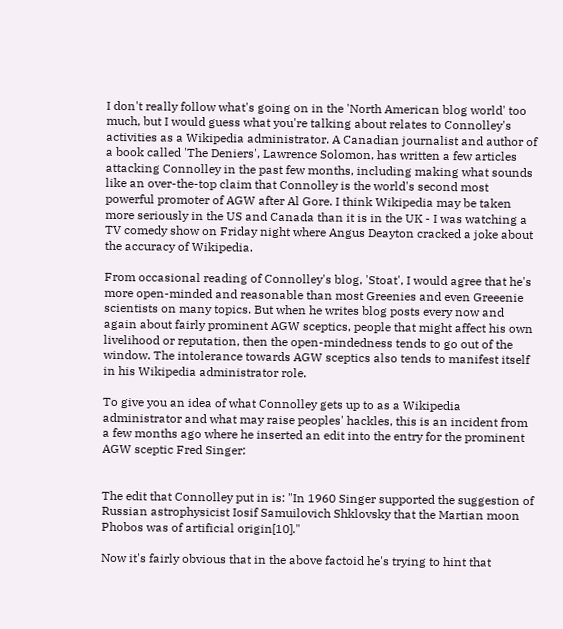I don't really follow what's going on in the 'North American blog world' too much, but I would guess what you're talking about relates to Connolley's activities as a Wikipedia administrator. A Canadian journalist and author of a book called 'The Deniers', Lawrence Solomon, has written a few articles attacking Connolley in the past few months, including making what sounds like an over-the-top claim that Connolley is the world's second most powerful promoter of AGW after Al Gore. I think Wikipedia may be taken more seriously in the US and Canada than it is in the UK - I was watching a TV comedy show on Friday night where Angus Deayton cracked a joke about the accuracy of Wikipedia.

From occasional reading of Connolley's blog, 'Stoat', I would agree that he's more open-minded and reasonable than most Greenies and even Greeenie scientists on many topics. But when he writes blog posts every now and again about fairly prominent AGW sceptics, people that might affect his own livelihood or reputation, then the open-mindedness tends to go out of the window. The intolerance towards AGW sceptics also tends to manifest itself in his Wikipedia administrator role.

To give you an idea of what Connolley gets up to as a Wikipedia administrator and what may raise peoples' hackles, this is an incident from a few months ago where he inserted an edit into the entry for the prominent AGW sceptic Fred Singer:


The edit that Connolley put in is: "In 1960 Singer supported the suggestion of Russian astrophysicist Iosif Samuilovich Shklovsky that the Martian moon Phobos was of artificial origin[10]."

Now it's fairly obvious that in the above factoid he's trying to hint that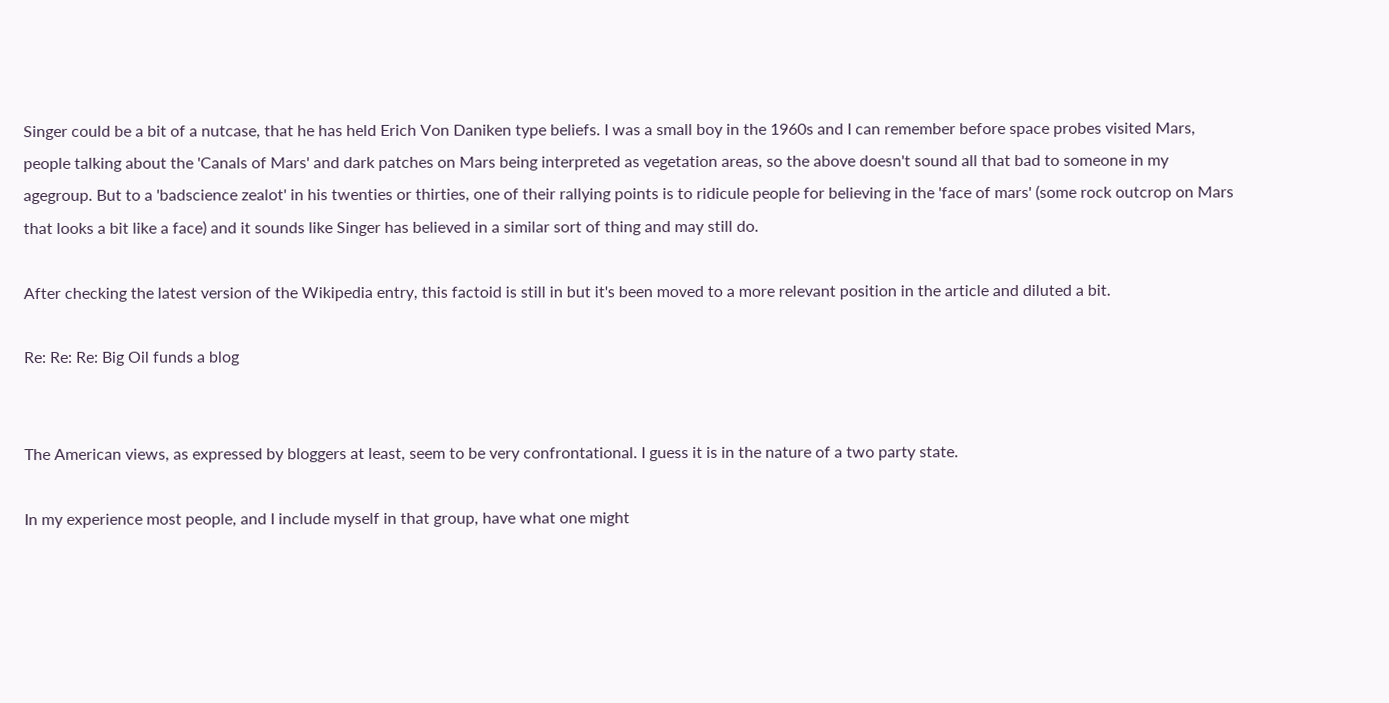Singer could be a bit of a nutcase, that he has held Erich Von Daniken type beliefs. I was a small boy in the 1960s and I can remember before space probes visited Mars, people talking about the 'Canals of Mars' and dark patches on Mars being interpreted as vegetation areas, so the above doesn't sound all that bad to someone in my agegroup. But to a 'badscience zealot' in his twenties or thirties, one of their rallying points is to ridicule people for believing in the 'face of mars' (some rock outcrop on Mars that looks a bit like a face) and it sounds like Singer has believed in a similar sort of thing and may still do.

After checking the latest version of the Wikipedia entry, this factoid is still in but it's been moved to a more relevant position in the article and diluted a bit.

Re: Re: Re: Big Oil funds a blog


The American views, as expressed by bloggers at least, seem to be very confrontational. I guess it is in the nature of a two party state.

In my experience most people, and I include myself in that group, have what one might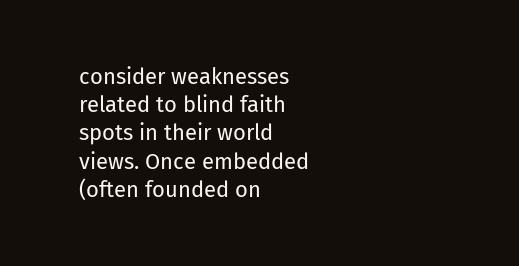consider weaknesses related to blind faith spots in their world views. Once embedded (often founded on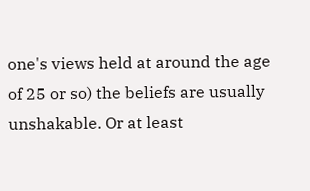one's views held at around the age of 25 or so) the beliefs are usually unshakable. Or at least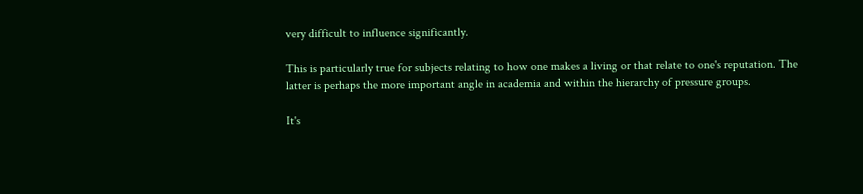very difficult to influence significantly.

This is particularly true for subjects relating to how one makes a living or that relate to one's reputation. The latter is perhaps the more important angle in academia and within the hierarchy of pressure groups.

It's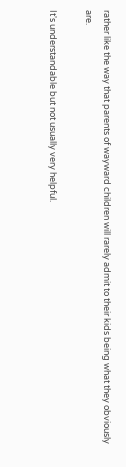rather like the way that parents of wayward children will rarely admit to their kids being what they obviously are.

It's understandable but not usually very helpful.